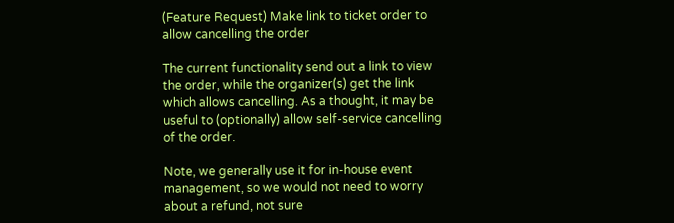(Feature Request) Make link to ticket order to allow cancelling the order

The current functionality send out a link to view the order, while the organizer(s) get the link which allows cancelling. As a thought, it may be useful to (optionally) allow self-service cancelling of the order.

Note, we generally use it for in-house event management, so we would not need to worry about a refund, not sure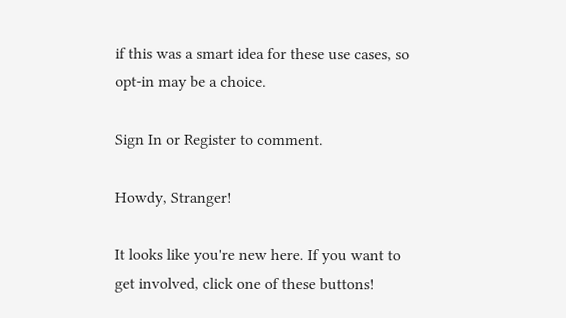if this was a smart idea for these use cases, so opt-in may be a choice.

Sign In or Register to comment.

Howdy, Stranger!

It looks like you're new here. If you want to get involved, click one of these buttons!